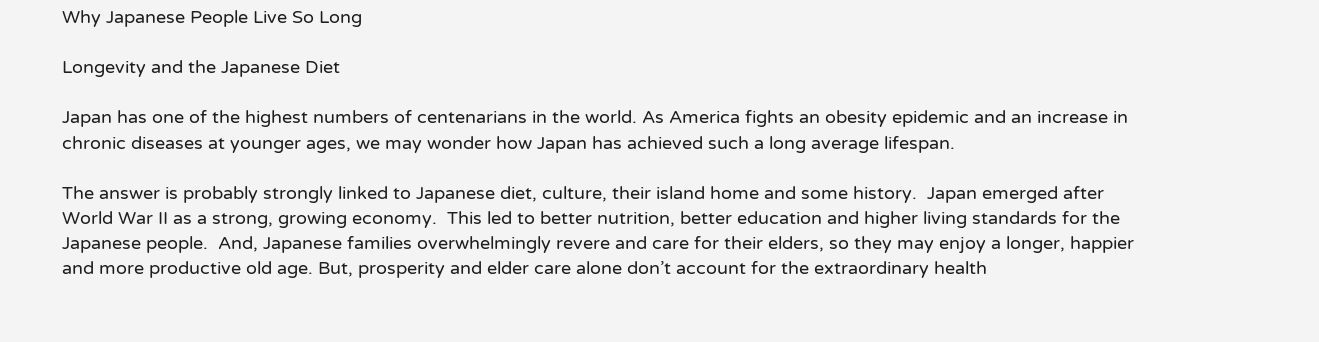Why Japanese People Live So Long

Longevity and the Japanese Diet

Japan has one of the highest numbers of centenarians in the world. As America fights an obesity epidemic and an increase in chronic diseases at younger ages, we may wonder how Japan has achieved such a long average lifespan.

The answer is probably strongly linked to Japanese diet, culture, their island home and some history.  Japan emerged after World War II as a strong, growing economy.  This led to better nutrition, better education and higher living standards for the Japanese people.  And, Japanese families overwhelmingly revere and care for their elders, so they may enjoy a longer, happier and more productive old age. But, prosperity and elder care alone don’t account for the extraordinary health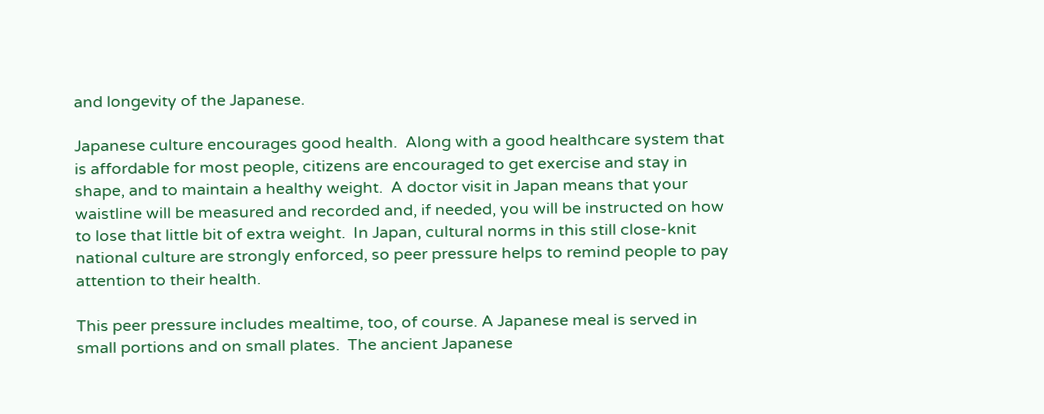and longevity of the Japanese.

Japanese culture encourages good health.  Along with a good healthcare system that is affordable for most people, citizens are encouraged to get exercise and stay in shape, and to maintain a healthy weight.  A doctor visit in Japan means that your waistline will be measured and recorded and, if needed, you will be instructed on how to lose that little bit of extra weight.  In Japan, cultural norms in this still close-knit national culture are strongly enforced, so peer pressure helps to remind people to pay attention to their health.

This peer pressure includes mealtime, too, of course. A Japanese meal is served in small portions and on small plates.  The ancient Japanese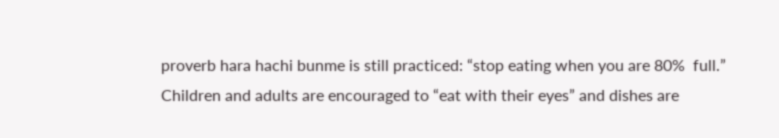proverb hara hachi bunme is still practiced: “stop eating when you are 80%  full.” Children and adults are encouraged to “eat with their eyes” and dishes are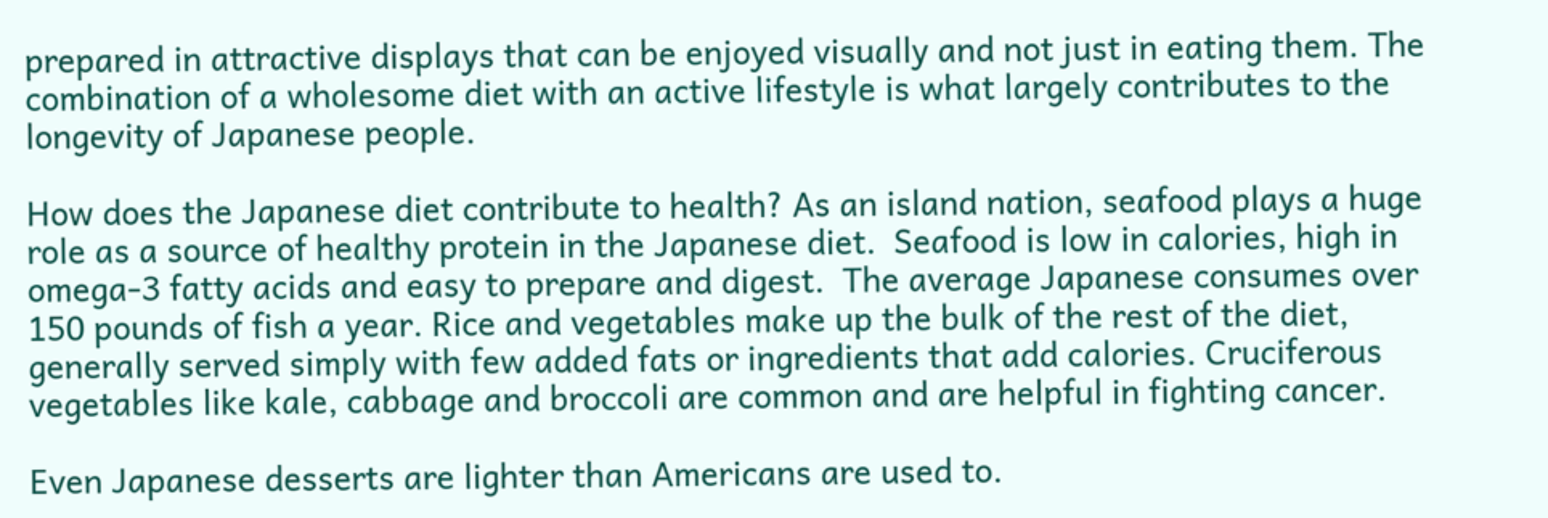prepared in attractive displays that can be enjoyed visually and not just in eating them. The combination of a wholesome diet with an active lifestyle is what largely contributes to the longevity of Japanese people.

How does the Japanese diet contribute to health? As an island nation, seafood plays a huge role as a source of healthy protein in the Japanese diet.  Seafood is low in calories, high in omega-3 fatty acids and easy to prepare and digest.  The average Japanese consumes over 150 pounds of fish a year. Rice and vegetables make up the bulk of the rest of the diet, generally served simply with few added fats or ingredients that add calories. Cruciferous vegetables like kale, cabbage and broccoli are common and are helpful in fighting cancer.

Even Japanese desserts are lighter than Americans are used to.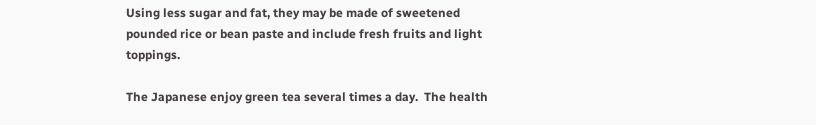Using less sugar and fat, they may be made of sweetened pounded rice or bean paste and include fresh fruits and light toppings.

The Japanese enjoy green tea several times a day.  The health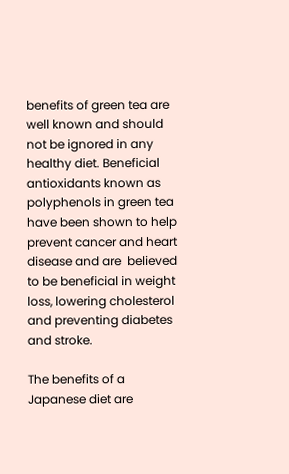benefits of green tea are well known and should not be ignored in any healthy diet. Beneficial antioxidants known as polyphenols in green tea have been shown to help prevent cancer and heart disease and are  believed to be beneficial in weight loss, lowering cholesterol and preventing diabetes and stroke.

The benefits of a Japanese diet are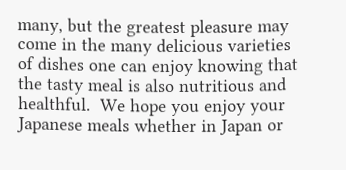many, but the greatest pleasure may come in the many delicious varieties of dishes one can enjoy knowing that the tasty meal is also nutritious and healthful.  We hope you enjoy your Japanese meals whether in Japan or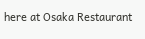here at Osaka Restaurant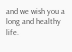and we wish you a long and healthy life.